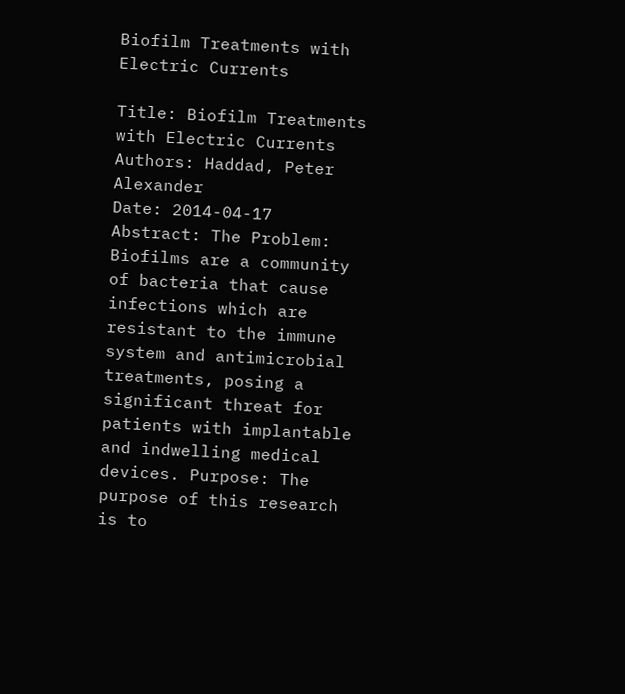Biofilm Treatments with Electric Currents

Title: Biofilm Treatments with Electric Currents
Authors: Haddad, Peter Alexander
Date: 2014-04-17
Abstract: The Problem: Biofilms are a community of bacteria that cause infections which are resistant to the immune system and antimicrobial treatments, posing a significant threat for patients with implantable and indwelling medical devices. Purpose: The purpose of this research is to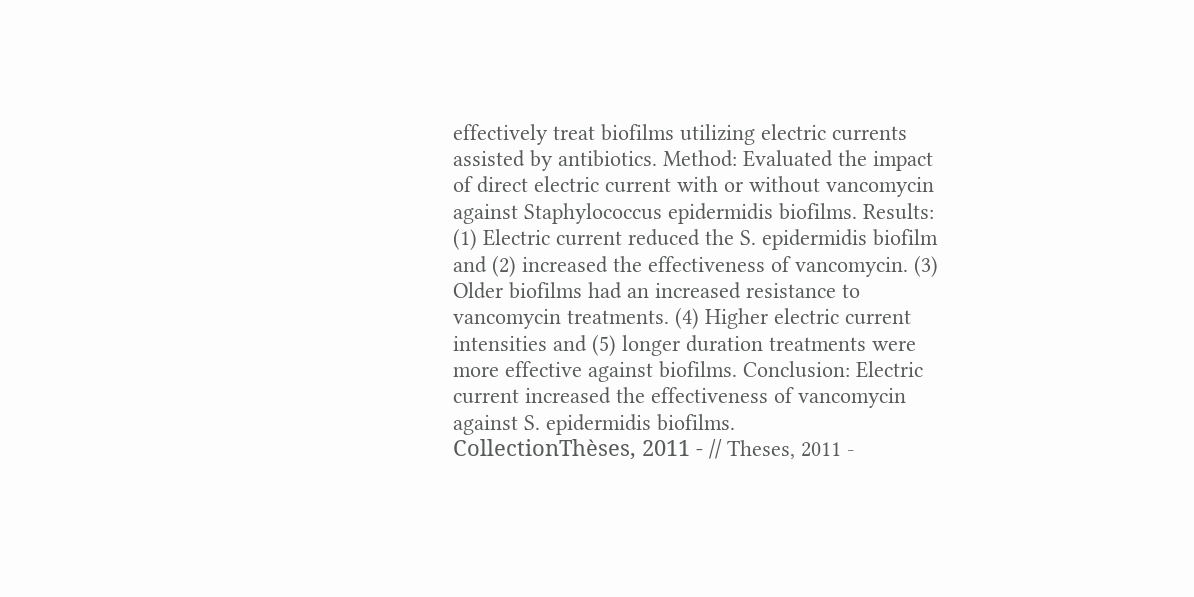effectively treat biofilms utilizing electric currents assisted by antibiotics. Method: Evaluated the impact of direct electric current with or without vancomycin against Staphylococcus epidermidis biofilms. Results: (1) Electric current reduced the S. epidermidis biofilm and (2) increased the effectiveness of vancomycin. (3) Older biofilms had an increased resistance to vancomycin treatments. (4) Higher electric current intensities and (5) longer duration treatments were more effective against biofilms. Conclusion: Electric current increased the effectiveness of vancomycin against S. epidermidis biofilms.
CollectionThèses, 2011 - // Theses, 2011 -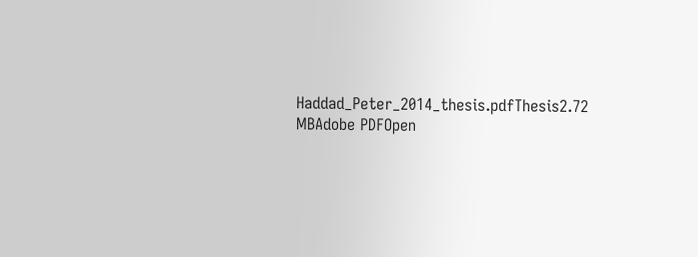Haddad_Peter_2014_thesis.pdfThesis2.72 MBAdobe PDFOpen